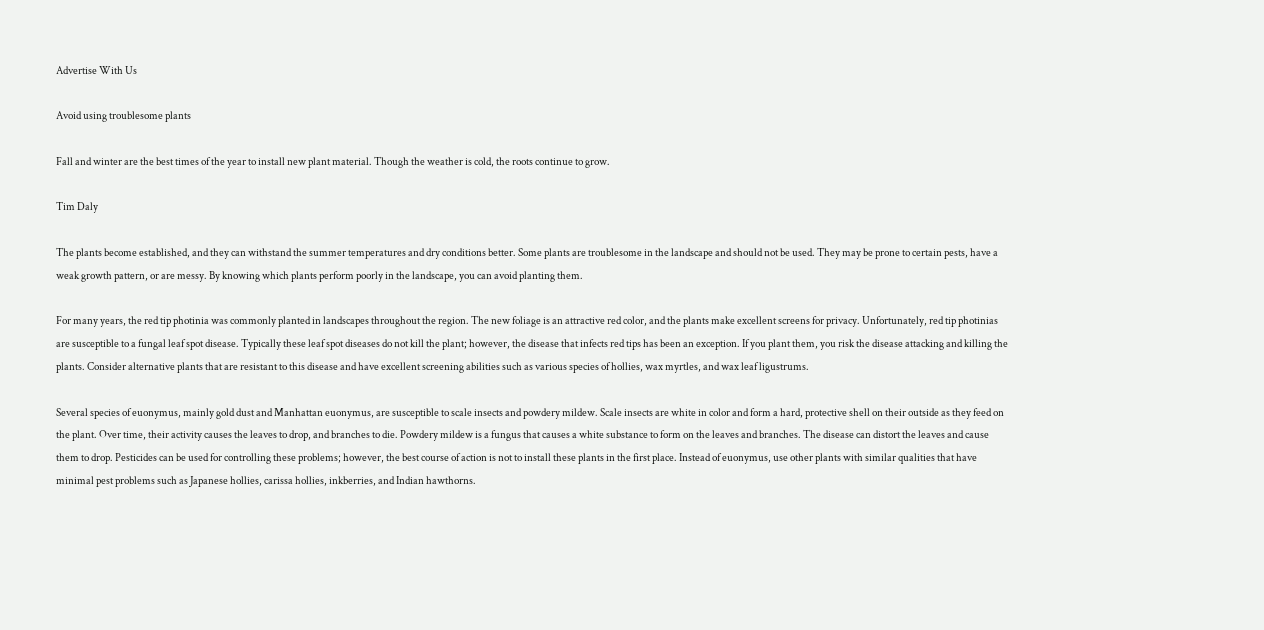Advertise With Us

Avoid using troublesome plants

Fall and winter are the best times of the year to install new plant material. Though the weather is cold, the roots continue to grow.

Tim Daly

The plants become established, and they can withstand the summer temperatures and dry conditions better. Some plants are troublesome in the landscape and should not be used. They may be prone to certain pests, have a weak growth pattern, or are messy. By knowing which plants perform poorly in the landscape, you can avoid planting them.

For many years, the red tip photinia was commonly planted in landscapes throughout the region. The new foliage is an attractive red color, and the plants make excellent screens for privacy. Unfortunately, red tip photinias are susceptible to a fungal leaf spot disease. Typically these leaf spot diseases do not kill the plant; however, the disease that infects red tips has been an exception. If you plant them, you risk the disease attacking and killing the plants. Consider alternative plants that are resistant to this disease and have excellent screening abilities such as various species of hollies, wax myrtles, and wax leaf ligustrums.

Several species of euonymus, mainly gold dust and Manhattan euonymus, are susceptible to scale insects and powdery mildew. Scale insects are white in color and form a hard, protective shell on their outside as they feed on the plant. Over time, their activity causes the leaves to drop, and branches to die. Powdery mildew is a fungus that causes a white substance to form on the leaves and branches. The disease can distort the leaves and cause them to drop. Pesticides can be used for controlling these problems; however, the best course of action is not to install these plants in the first place. Instead of euonymus, use other plants with similar qualities that have minimal pest problems such as Japanese hollies, carissa hollies, inkberries, and Indian hawthorns.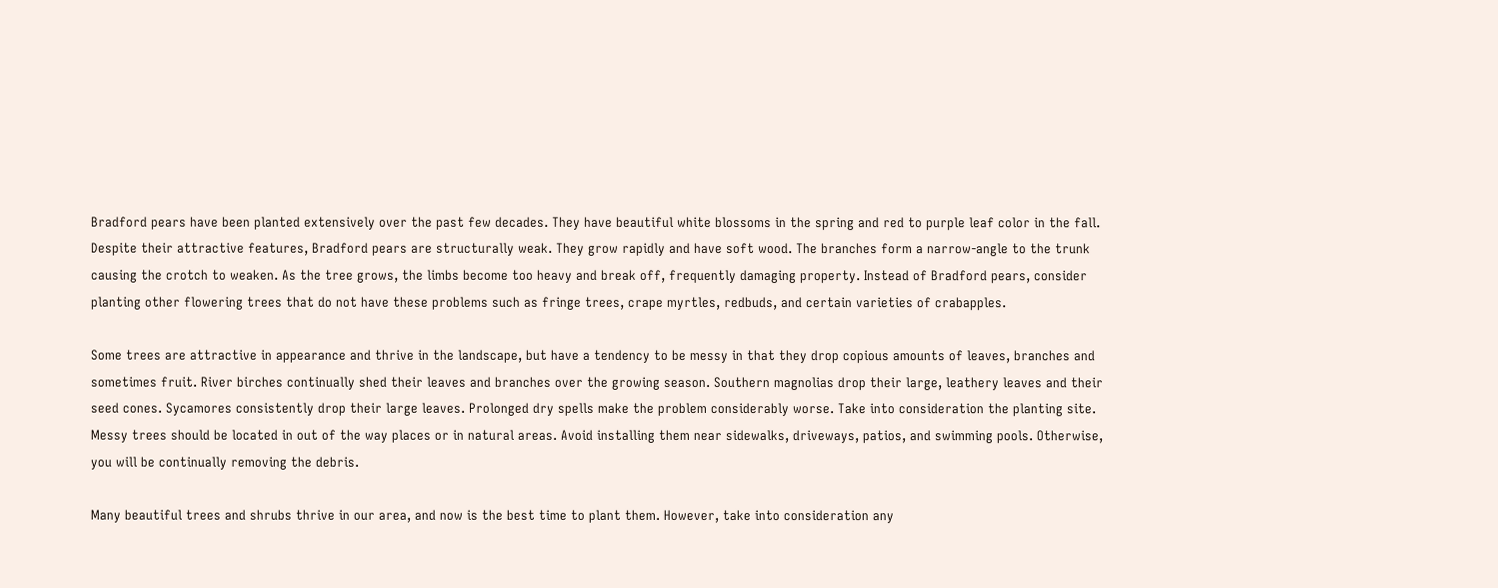Bradford pears have been planted extensively over the past few decades. They have beautiful white blossoms in the spring and red to purple leaf color in the fall. Despite their attractive features, Bradford pears are structurally weak. They grow rapidly and have soft wood. The branches form a narrow-angle to the trunk causing the crotch to weaken. As the tree grows, the limbs become too heavy and break off, frequently damaging property. Instead of Bradford pears, consider planting other flowering trees that do not have these problems such as fringe trees, crape myrtles, redbuds, and certain varieties of crabapples.

Some trees are attractive in appearance and thrive in the landscape, but have a tendency to be messy in that they drop copious amounts of leaves, branches and sometimes fruit. River birches continually shed their leaves and branches over the growing season. Southern magnolias drop their large, leathery leaves and their seed cones. Sycamores consistently drop their large leaves. Prolonged dry spells make the problem considerably worse. Take into consideration the planting site. Messy trees should be located in out of the way places or in natural areas. Avoid installing them near sidewalks, driveways, patios, and swimming pools. Otherwise, you will be continually removing the debris.

Many beautiful trees and shrubs thrive in our area, and now is the best time to plant them. However, take into consideration any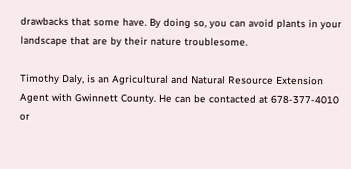drawbacks that some have. By doing so, you can avoid plants in your landscape that are by their nature troublesome.

Timothy Daly, is an Agricultural and Natural Resource Extension Agent with Gwinnett County. He can be contacted at 678-377-4010 or